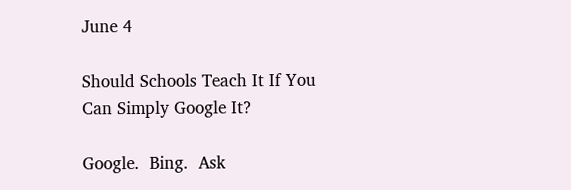June 4

Should Schools Teach It If You Can Simply Google It?

Google.  Bing.  Ask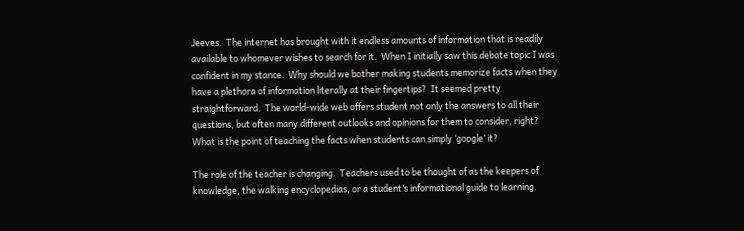Jeeves.  The internet has brought with it endless amounts of information that is readily available to whomever wishes to search for it.  When I initially saw this debate topic I was confident in my stance.  Why should we bother making students memorize facts when they have a plethora of information literally at their fingertips?  It seemed pretty straightforward.  The world-wide web offers student not only the answers to all their questions, but often many different outlooks and opinions for them to consider, right?  What is the point of teaching the facts when students can simply ‘google’ it?

The role of the teacher is changing.  Teachers used to be thought of as the keepers of knowledge, the walking encyclopedias, or a student’s informational guide to learning.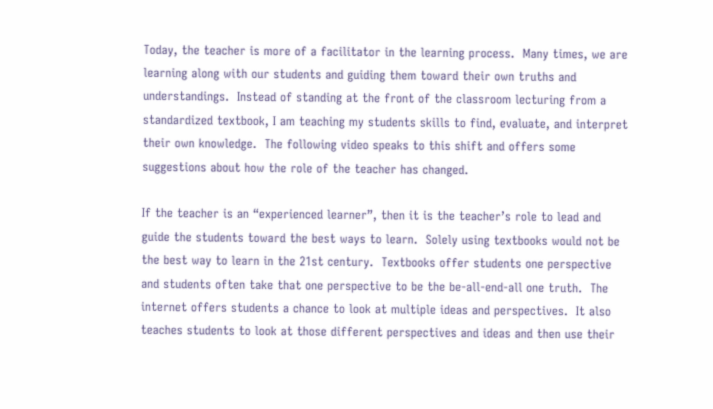Today, the teacher is more of a facilitator in the learning process.  Many times, we are learning along with our students and guiding them toward their own truths and understandings.  Instead of standing at the front of the classroom lecturing from a standardized textbook, I am teaching my students skills to find, evaluate, and interpret their own knowledge.  The following video speaks to this shift and offers some suggestions about how the role of the teacher has changed.

If the teacher is an “experienced learner”, then it is the teacher’s role to lead and guide the students toward the best ways to learn.  Solely using textbooks would not be the best way to learn in the 21st century.  Textbooks offer students one perspective and students often take that one perspective to be the be-all-end-all one truth.  The internet offers students a chance to look at multiple ideas and perspectives.  It also teaches students to look at those different perspectives and ideas and then use their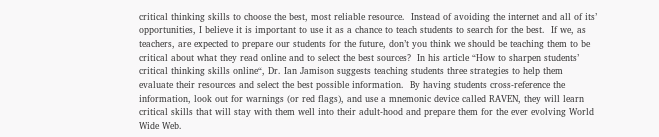critical thinking skills to choose the best, most reliable resource.  Instead of avoiding the internet and all of its’ opportunities, I believe it is important to use it as a chance to teach students to search for the best.  If we, as teachers, are expected to prepare our students for the future, don’t you think we should be teaching them to be critical about what they read online and to select the best sources?  In his article “How to sharpen students’ critical thinking skills online“, Dr. Ian Jamison suggests teaching students three strategies to help them evaluate their resources and select the best possible information.  By having students cross-reference the information, look out for warnings (or red flags), and use a mnemonic device called RAVEN, they will learn critical skills that will stay with them well into their adult-hood and prepare them for the ever evolving World Wide Web.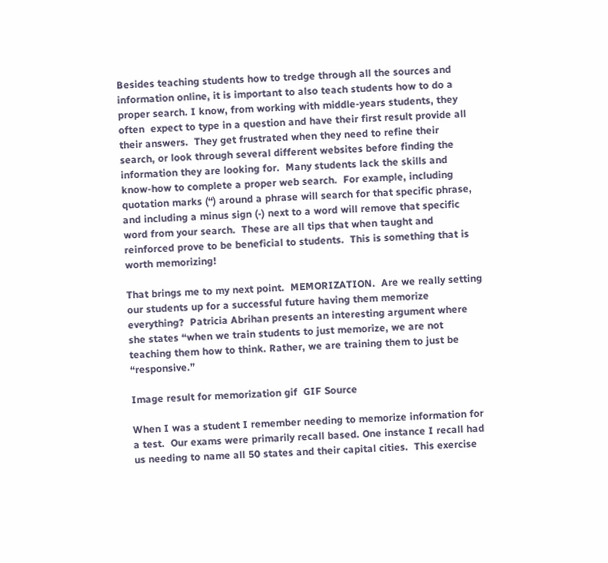Besides teaching students how to tredge through all the sources and information online, it is important to also teach students how to do a proper search. I know, from working with middle-years students, they often  expect to type in a question and have their first result provide all their answers.  They get frustrated when they need to refine their search, or look through several different websites before finding the information they are looking for.  Many students lack the skills and know-how to complete a proper web search.  For example, including quotation marks (“) around a phrase will search for that specific phrase, and including a minus sign (-) next to a word will remove that specific word from your search.  These are all tips that when taught and reinforced prove to be beneficial to students.  This is something that is worth memorizing!

That brings me to my next point.  MEMORIZATION.  Are we really setting our students up for a successful future having them memorize everything?  Patricia Abrihan presents an interesting argument where she states “when we train students to just memorize, we are not teaching them how to think. Rather, we are training them to just be “responsive.”

Image result for memorization gif  GIF Source

When I was a student I remember needing to memorize information for a test.  Our exams were primarily recall based. One instance I recall had us needing to name all 50 states and their capital cities.  This exercise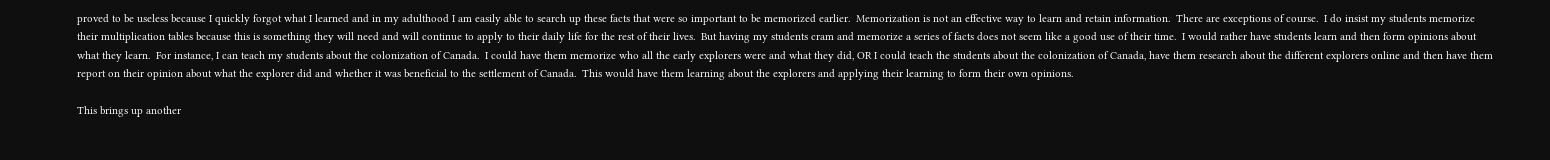proved to be useless because I quickly forgot what I learned and in my adulthood I am easily able to search up these facts that were so important to be memorized earlier.  Memorization is not an effective way to learn and retain information.  There are exceptions of course.  I do insist my students memorize their multiplication tables because this is something they will need and will continue to apply to their daily life for the rest of their lives.  But having my students cram and memorize a series of facts does not seem like a good use of their time.  I would rather have students learn and then form opinions about what they learn.  For instance, I can teach my students about the colonization of Canada.  I could have them memorize who all the early explorers were and what they did, OR I could teach the students about the colonization of Canada, have them research about the different explorers online and then have them report on their opinion about what the explorer did and whether it was beneficial to the settlement of Canada.  This would have them learning about the explorers and applying their learning to form their own opinions.

This brings up another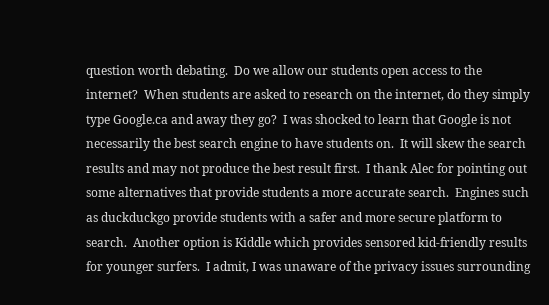question worth debating.  Do we allow our students open access to the internet?  When students are asked to research on the internet, do they simply type Google.ca and away they go?  I was shocked to learn that Google is not necessarily the best search engine to have students on.  It will skew the search results and may not produce the best result first.  I thank Alec for pointing out some alternatives that provide students a more accurate search.  Engines such as duckduckgo provide students with a safer and more secure platform to search.  Another option is Kiddle which provides sensored kid-friendly results for younger surfers.  I admit, I was unaware of the privacy issues surrounding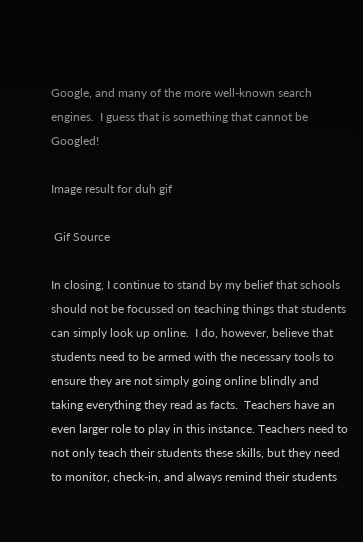Google, and many of the more well-known search engines.  I guess that is something that cannot be Googled!

Image result for duh gif

 Gif Source

In closing, I continue to stand by my belief that schools should not be focussed on teaching things that students can simply look up online.  I do, however, believe that students need to be armed with the necessary tools to ensure they are not simply going online blindly and taking everything they read as facts.  Teachers have an even larger role to play in this instance. Teachers need to not only teach their students these skills, but they need to monitor, check-in, and always remind their students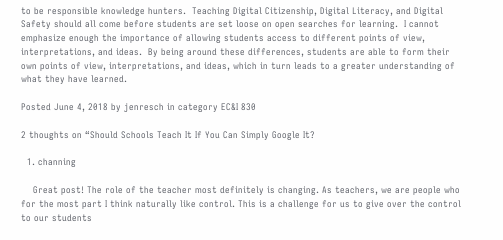to be responsible knowledge hunters.  Teaching Digital Citizenship, Digital Literacy, and Digital Safety should all come before students are set loose on open searches for learning.  I cannot emphasize enough the importance of allowing students access to different points of view, interpretations, and ideas.  By being around these differences, students are able to form their own points of view, interpretations, and ideas, which in turn leads to a greater understanding of what they have learned.

Posted June 4, 2018 by jenresch in category EC&I 830

2 thoughts on “Should Schools Teach It If You Can Simply Google It?

  1. channing

    Great post! The role of the teacher most definitely is changing. As teachers, we are people who for the most part I think naturally like control. This is a challenge for us to give over the control to our students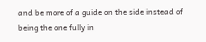and be more of a guide on the side instead of being the one fully in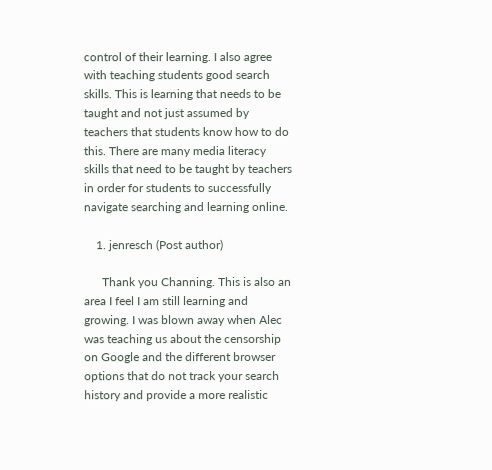control of their learning. I also agree with teaching students good search skills. This is learning that needs to be taught and not just assumed by teachers that students know how to do this. There are many media literacy skills that need to be taught by teachers in order for students to successfully navigate searching and learning online.

    1. jenresch (Post author)

      Thank you Channing. This is also an area I feel I am still learning and growing. I was blown away when Alec was teaching us about the censorship on Google and the different browser options that do not track your search history and provide a more realistic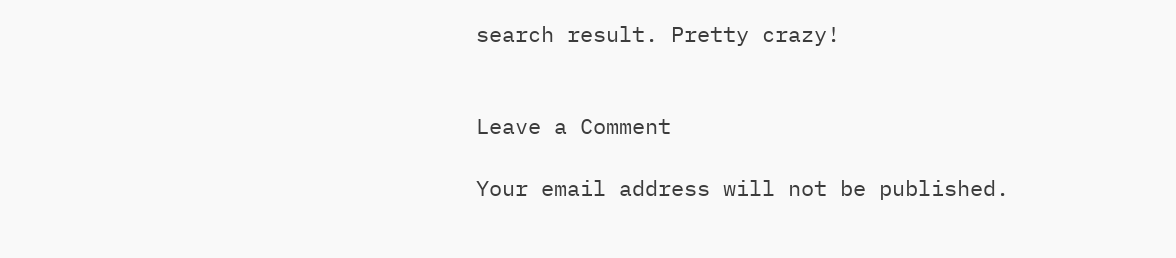search result. Pretty crazy!


Leave a Comment

Your email address will not be published.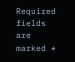Required fields are marked *